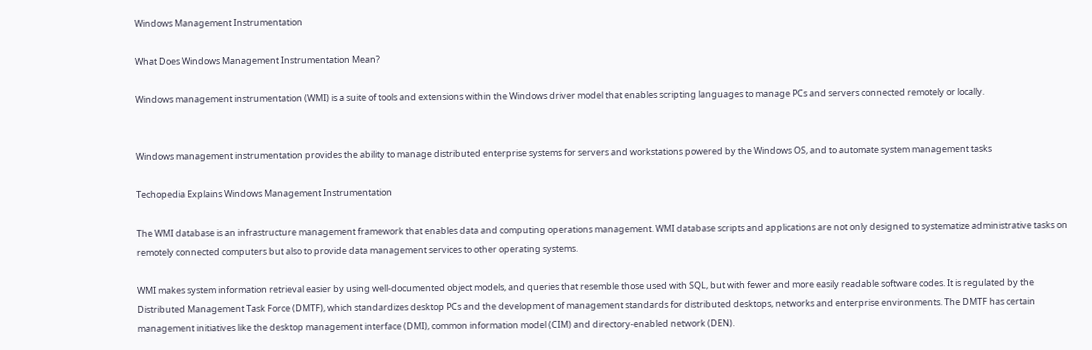Windows Management Instrumentation

What Does Windows Management Instrumentation Mean?

Windows management instrumentation (WMI) is a suite of tools and extensions within the Windows driver model that enables scripting languages to manage PCs and servers connected remotely or locally.


Windows management instrumentation provides the ability to manage distributed enterprise systems for servers and workstations powered by the Windows OS, and to automate system management tasks

Techopedia Explains Windows Management Instrumentation

The WMI database is an infrastructure management framework that enables data and computing operations management. WMI database scripts and applications are not only designed to systematize administrative tasks on remotely connected computers but also to provide data management services to other operating systems.

WMI makes system information retrieval easier by using well-documented object models, and queries that resemble those used with SQL, but with fewer and more easily readable software codes. It is regulated by the Distributed Management Task Force (DMTF), which standardizes desktop PCs and the development of management standards for distributed desktops, networks and enterprise environments. The DMTF has certain management initiatives like the desktop management interface (DMI), common information model (CIM) and directory-enabled network (DEN).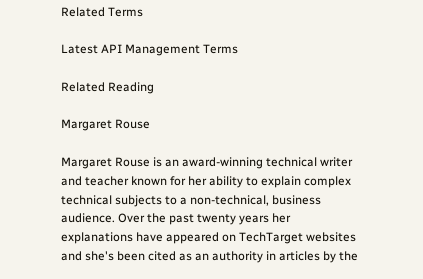Related Terms

Latest API Management Terms

Related Reading

Margaret Rouse

Margaret Rouse is an award-winning technical writer and teacher known for her ability to explain complex technical subjects to a non-technical, business audience. Over the past twenty years her explanations have appeared on TechTarget websites and she's been cited as an authority in articles by the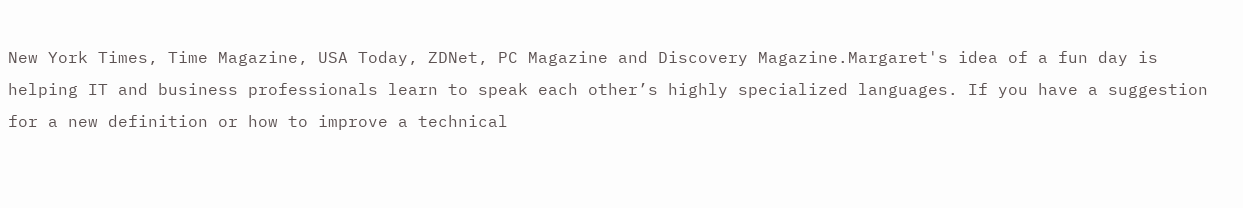New York Times, Time Magazine, USA Today, ZDNet, PC Magazine and Discovery Magazine.Margaret's idea of a fun day is helping IT and business professionals learn to speak each other’s highly specialized languages. If you have a suggestion for a new definition or how to improve a technical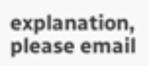explanation, please email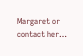Margaret or contact her…